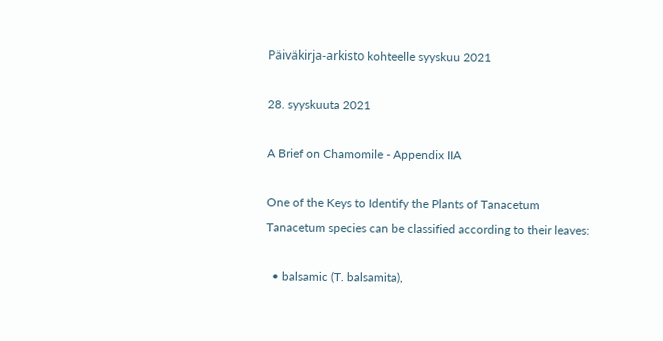Päiväkirja-arkisto kohteelle syyskuu 2021

28. syyskuuta 2021

A Brief on Chamomile - Appendix IIA

One of the Keys to Identify the Plants of Tanacetum
Tanacetum species can be classified according to their leaves:

  • balsamic (T. balsamita),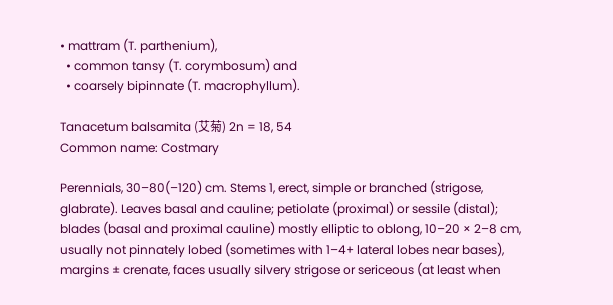• mattram (T. parthenium),
  • common tansy (T. corymbosum) and
  • coarsely bipinnate (T. macrophyllum).

Tanacetum balsamita (艾菊) 2n = 18, 54
Common name: Costmary

Perennials, 30–80(–120) cm. Stems 1, erect, simple or branched (strigose, glabrate). Leaves basal and cauline; petiolate (proximal) or sessile (distal); blades (basal and proximal cauline) mostly elliptic to oblong, 10–20 × 2–8 cm, usually not pinnately lobed (sometimes with 1–4+ lateral lobes near bases), margins ± crenate, faces usually silvery strigose or sericeous (at least when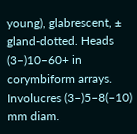young), glabrescent, ± gland-dotted. Heads (3–)10–60+ in corymbiform arrays. Involucres (3–)5–8(–10) mm diam.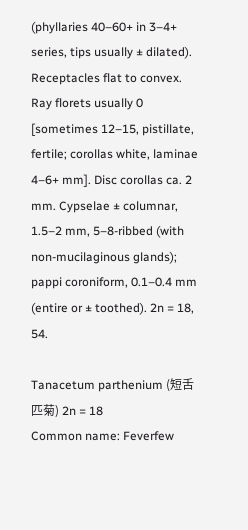(phyllaries 40–60+ in 3–4+ series, tips usually ± dilated). Receptacles flat to convex. Ray florets usually 0 [sometimes 12–15, pistillate, fertile; corollas white, laminae 4–6+ mm]. Disc corollas ca. 2 mm. Cypselae ± columnar, 1.5–2 mm, 5–8-ribbed (with non-mucilaginous glands); pappi coroniform, 0.1–0.4 mm (entire or ± toothed). 2n = 18, 54.

Tanacetum parthenium (短舌匹菊) 2n = 18
Common name: Feverfew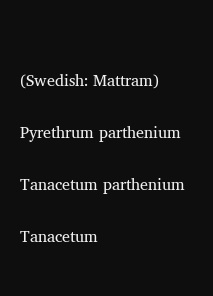(Swedish: Mattram)

Pyrethrum parthenium

Tanacetum parthenium

Tanacetum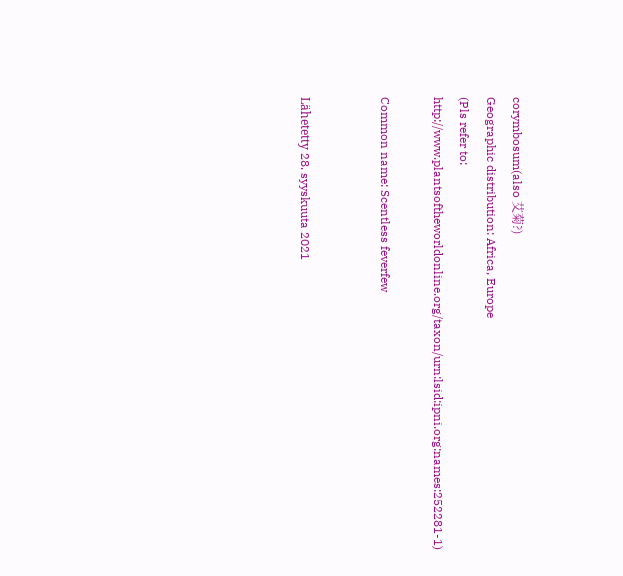corymbosum(also 艾菊?)
Geographic distribution: Africa, Europe
(Pls refer to: http://www.plantsoftheworldonline.org/taxon/urn:lsid:ipni.org:names:252281-1)

Common name: Scentless feverfew


Lähetetty 28. syyskuuta 2021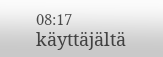08:17 käyttäjältä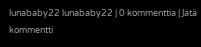lunababy22 lunababy22 | 0 kommenttia | Jätä kommentti